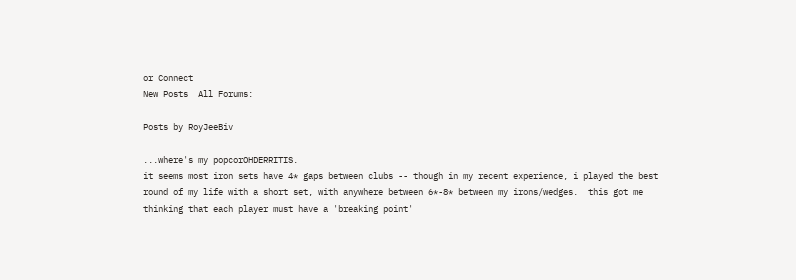or Connect
New Posts  All Forums:

Posts by RoyJeeBiv

...where's my popcorOHDERRITIS.
it seems most iron sets have 4* gaps between clubs -- though in my recent experience, i played the best round of my life with a short set, with anywhere between 6*-8* between my irons/wedges.  this got me thinking that each player must have a 'breaking point'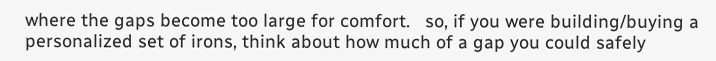where the gaps become too large for comfort.   so, if you were building/buying a personalized set of irons, think about how much of a gap you could safely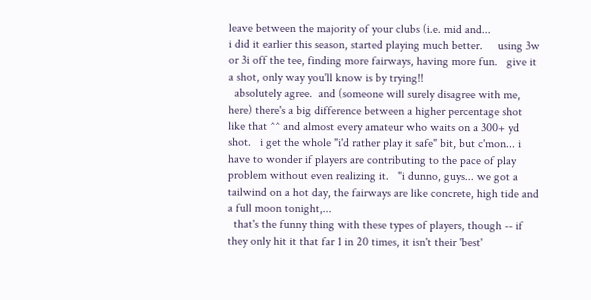leave between the majority of your clubs (i.e. mid and...
i did it earlier this season, started playing much better.     using 3w or 3i off the tee, finding more fairways, having more fun.   give it a shot, only way you'll know is by trying!!
  absolutely agree.  and (someone will surely disagree with me, here) there's a big difference between a higher percentage shot like that ^^ and almost every amateur who waits on a 300+ yd shot.   i get the whole "i'd rather play it safe" bit, but c'mon... i have to wonder if players are contributing to the pace of play problem without even realizing it.   "i dunno, guys... we got a tailwind on a hot day, the fairways are like concrete, high tide and a full moon tonight,...
  that's the funny thing with these types of players, though -- if they only hit it that far 1 in 20 times, it isn't their 'best'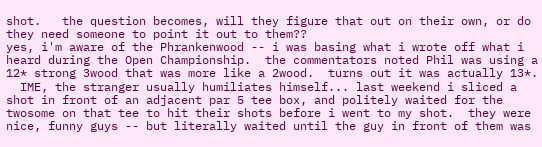shot.   the question becomes, will they figure that out on their own, or do they need someone to point it out to them??
yes, i'm aware of the Phrankenwood -- i was basing what i wrote off what i heard during the Open Championship.  the commentators noted Phil was using a 12* strong 3wood that was more like a 2wood.  turns out it was actually 13*.
  IME, the stranger usually humiliates himself... last weekend i sliced a shot in front of an adjacent par 5 tee box, and politely waited for the twosome on that tee to hit their shots before i went to my shot.  they were nice, funny guys -- but literally waited until the guy in front of them was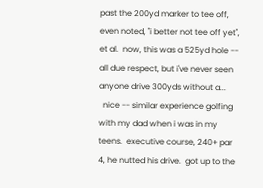past the 200yd marker to tee off, even noted, "i better not tee off yet", et al.  now, this was a 525yd hole -- all due respect, but i've never seen anyone drive 300yds without a...
  nice -- similar experience golfing with my dad when i was in my teens.  executive course, 240+ par 4, he nutted his drive.  got up to the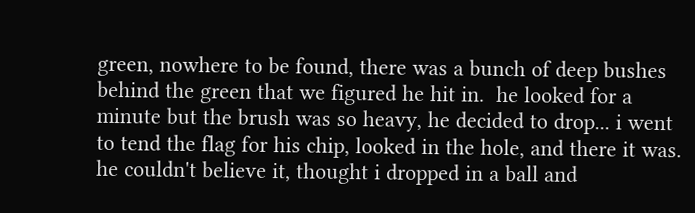green, nowhere to be found, there was a bunch of deep bushes behind the green that we figured he hit in.  he looked for a minute but the brush was so heavy, he decided to drop... i went to tend the flag for his chip, looked in the hole, and there it was.  he couldn't believe it, thought i dropped in a ball and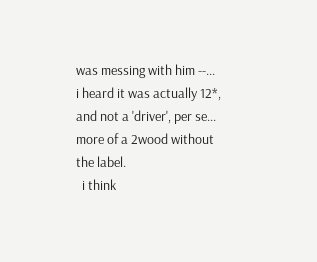was messing with him --...
i heard it was actually 12*, and not a 'driver', per se... more of a 2wood without the label.
  i think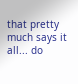that pretty much says it all... do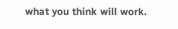what you think will work.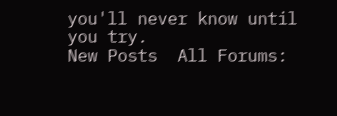you'll never know until you try.
New Posts  All Forums: